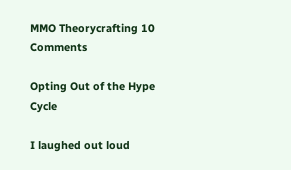MMO Theorycrafting 10 Comments

Opting Out of the Hype Cycle

I laughed out loud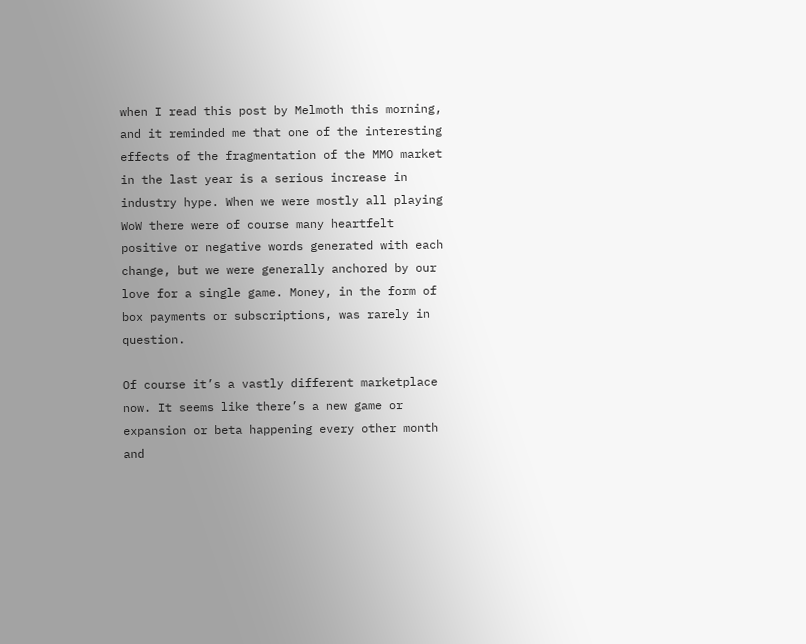when I read this post by Melmoth this morning, and it reminded me that one of the interesting effects of the fragmentation of the MMO market in the last year is a serious increase in industry hype. When we were mostly all playing WoW there were of course many heartfelt positive or negative words generated with each change, but we were generally anchored by our love for a single game. Money, in the form of box payments or subscriptions, was rarely in question.

Of course it’s a vastly different marketplace now. It seems like there’s a new game or expansion or beta happening every other month and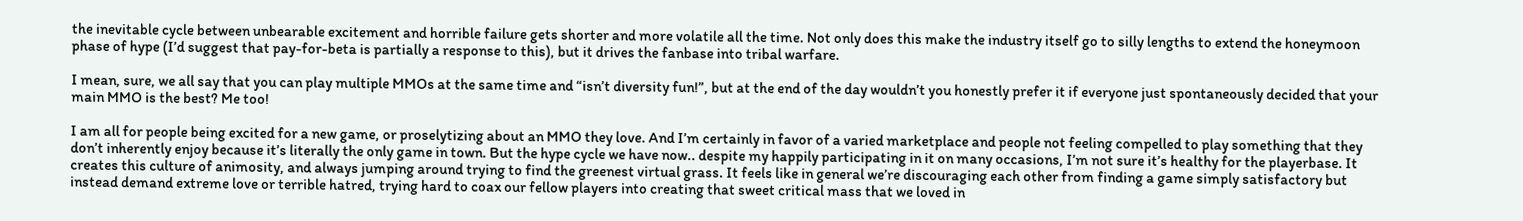the inevitable cycle between unbearable excitement and horrible failure gets shorter and more volatile all the time. Not only does this make the industry itself go to silly lengths to extend the honeymoon phase of hype (I’d suggest that pay-for-beta is partially a response to this), but it drives the fanbase into tribal warfare.

I mean, sure, we all say that you can play multiple MMOs at the same time and “isn’t diversity fun!”, but at the end of the day wouldn’t you honestly prefer it if everyone just spontaneously decided that your main MMO is the best? Me too!

I am all for people being excited for a new game, or proselytizing about an MMO they love. And I’m certainly in favor of a varied marketplace and people not feeling compelled to play something that they don’t inherently enjoy because it’s literally the only game in town. But the hype cycle we have now.. despite my happily participating in it on many occasions, I’m not sure it’s healthy for the playerbase. It creates this culture of animosity, and always jumping around trying to find the greenest virtual grass. It feels like in general we’re discouraging each other from finding a game simply satisfactory but instead demand extreme love or terrible hatred, trying hard to coax our fellow players into creating that sweet critical mass that we loved in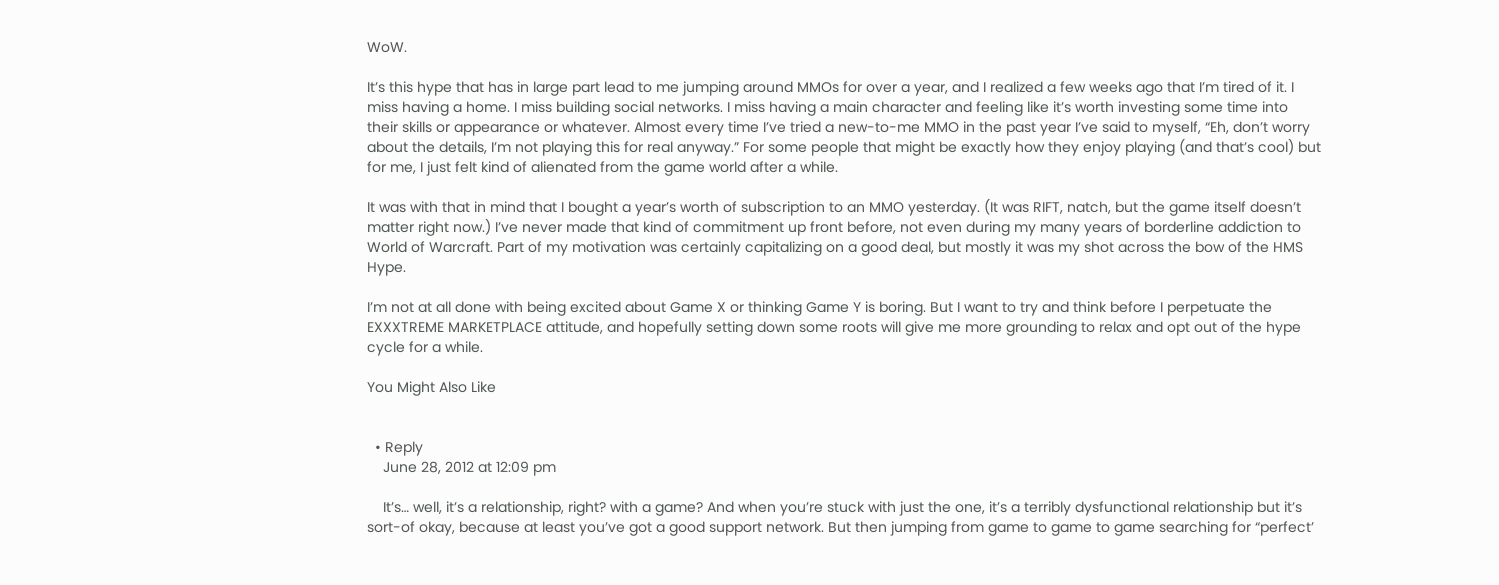WoW.

It’s this hype that has in large part lead to me jumping around MMOs for over a year, and I realized a few weeks ago that I’m tired of it. I miss having a home. I miss building social networks. I miss having a main character and feeling like it’s worth investing some time into their skills or appearance or whatever. Almost every time I’ve tried a new-to-me MMO in the past year I’ve said to myself, “Eh, don’t worry about the details, I’m not playing this for real anyway.” For some people that might be exactly how they enjoy playing (and that’s cool) but for me, I just felt kind of alienated from the game world after a while.

It was with that in mind that I bought a year’s worth of subscription to an MMO yesterday. (It was RIFT, natch, but the game itself doesn’t matter right now.) I’ve never made that kind of commitment up front before, not even during my many years of borderline addiction to World of Warcraft. Part of my motivation was certainly capitalizing on a good deal, but mostly it was my shot across the bow of the HMS Hype.

I’m not at all done with being excited about Game X or thinking Game Y is boring. But I want to try and think before I perpetuate the EXXXTREME MARKETPLACE attitude, and hopefully setting down some roots will give me more grounding to relax and opt out of the hype cycle for a while.

You Might Also Like


  • Reply
    June 28, 2012 at 12:09 pm

    It’s… well, it’s a relationship, right? with a game? And when you’re stuck with just the one, it’s a terribly dysfunctional relationship but it’s sort-of okay, because at least you’ve got a good support network. But then jumping from game to game to game searching for “perfect’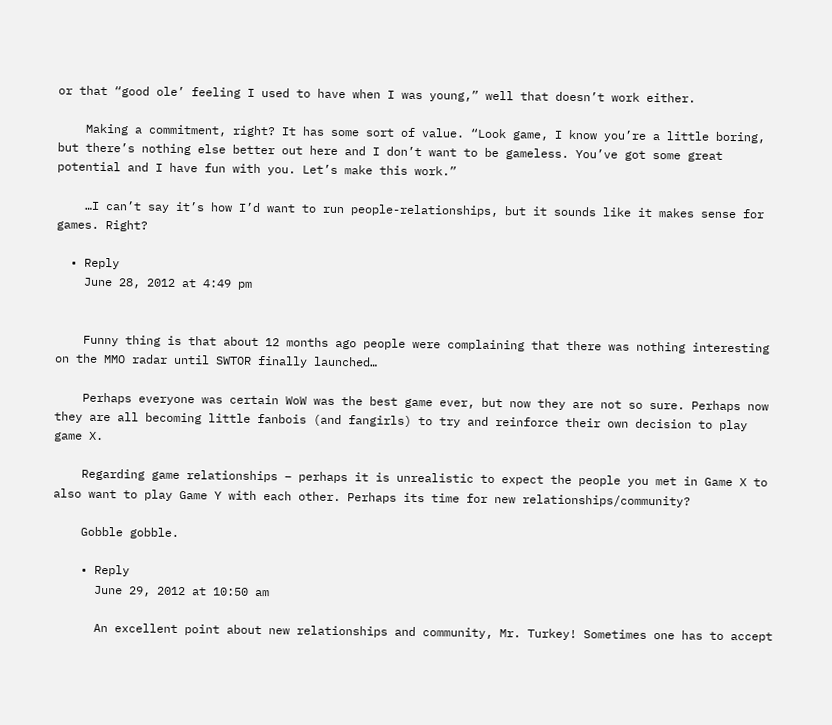or that “good ole’ feeling I used to have when I was young,” well that doesn’t work either.

    Making a commitment, right? It has some sort of value. “Look game, I know you’re a little boring, but there’s nothing else better out here and I don’t want to be gameless. You’ve got some great potential and I have fun with you. Let’s make this work.”

    …I can’t say it’s how I’d want to run people-relationships, but it sounds like it makes sense for games. Right?

  • Reply
    June 28, 2012 at 4:49 pm


    Funny thing is that about 12 months ago people were complaining that there was nothing interesting on the MMO radar until SWTOR finally launched…

    Perhaps everyone was certain WoW was the best game ever, but now they are not so sure. Perhaps now they are all becoming little fanbois (and fangirls) to try and reinforce their own decision to play game X.

    Regarding game relationships – perhaps it is unrealistic to expect the people you met in Game X to also want to play Game Y with each other. Perhaps its time for new relationships/community?

    Gobble gobble.

    • Reply
      June 29, 2012 at 10:50 am

      An excellent point about new relationships and community, Mr. Turkey! Sometimes one has to accept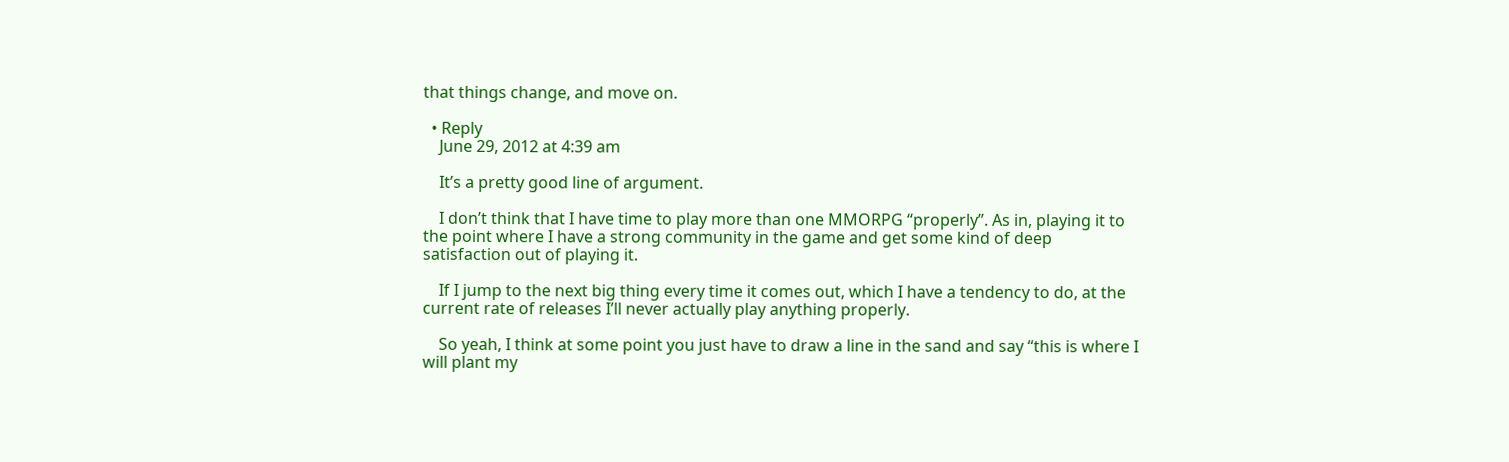that things change, and move on.

  • Reply
    June 29, 2012 at 4:39 am

    It’s a pretty good line of argument.

    I don’t think that I have time to play more than one MMORPG “properly”. As in, playing it to the point where I have a strong community in the game and get some kind of deep satisfaction out of playing it.

    If I jump to the next big thing every time it comes out, which I have a tendency to do, at the current rate of releases I’ll never actually play anything properly.

    So yeah, I think at some point you just have to draw a line in the sand and say “this is where I will plant my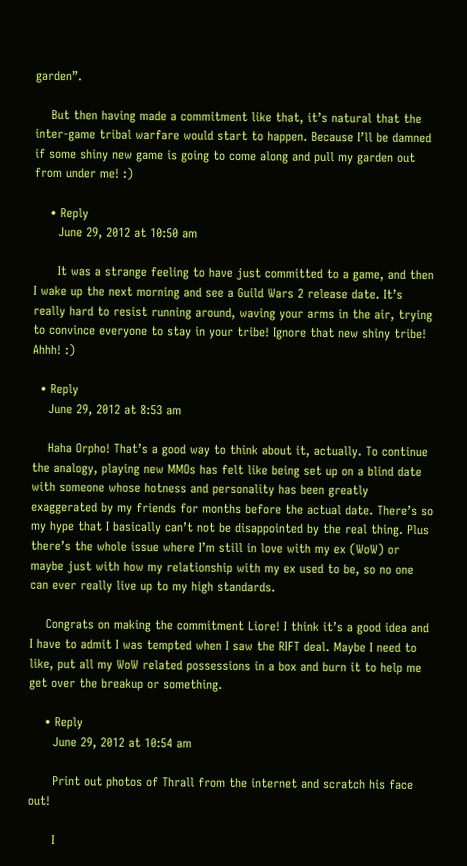garden”.

    But then having made a commitment like that, it’s natural that the inter-game tribal warfare would start to happen. Because I’ll be damned if some shiny new game is going to come along and pull my garden out from under me! :)

    • Reply
      June 29, 2012 at 10:50 am

      It was a strange feeling to have just committed to a game, and then I wake up the next morning and see a Guild Wars 2 release date. It’s really hard to resist running around, waving your arms in the air, trying to convince everyone to stay in your tribe! Ignore that new shiny tribe! Ahhh! :)

  • Reply
    June 29, 2012 at 8:53 am

    Haha Orpho! That’s a good way to think about it, actually. To continue the analogy, playing new MMOs has felt like being set up on a blind date with someone whose hotness and personality has been greatly exaggerated by my friends for months before the actual date. There’s so my hype that I basically can’t not be disappointed by the real thing. Plus there’s the whole issue where I’m still in love with my ex (WoW) or maybe just with how my relationship with my ex used to be, so no one can ever really live up to my high standards.

    Congrats on making the commitment Liore! I think it’s a good idea and I have to admit I was tempted when I saw the RIFT deal. Maybe I need to like, put all my WoW related possessions in a box and burn it to help me get over the breakup or something.

    • Reply
      June 29, 2012 at 10:54 am

      Print out photos of Thrall from the internet and scratch his face out!

      I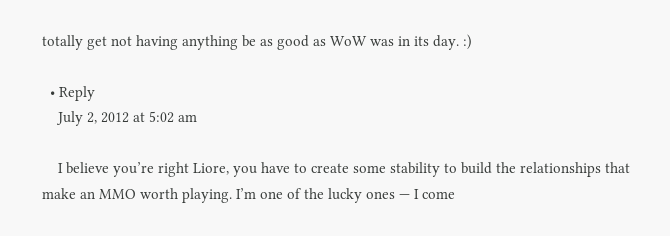totally get not having anything be as good as WoW was in its day. :)

  • Reply
    July 2, 2012 at 5:02 am

    I believe you’re right Liore, you have to create some stability to build the relationships that make an MMO worth playing. I’m one of the lucky ones — I come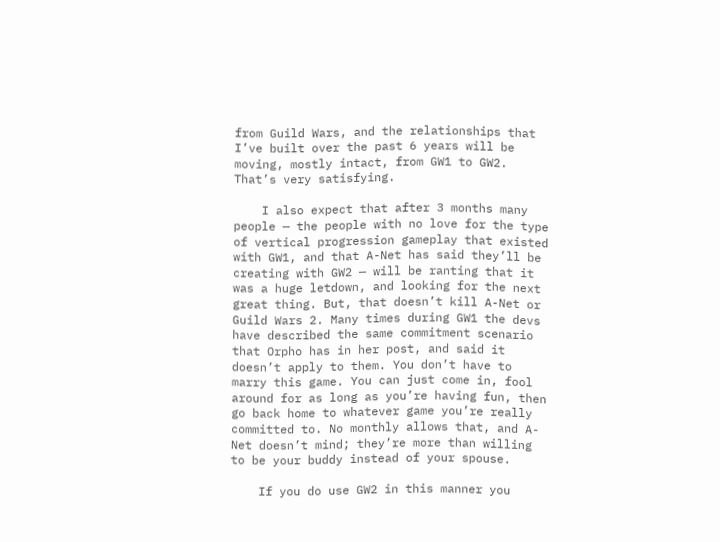from Guild Wars, and the relationships that I’ve built over the past 6 years will be moving, mostly intact, from GW1 to GW2. That’s very satisfying.

    I also expect that after 3 months many people — the people with no love for the type of vertical progression gameplay that existed with GW1, and that A-Net has said they’ll be creating with GW2 — will be ranting that it was a huge letdown, and looking for the next great thing. But, that doesn’t kill A-Net or Guild Wars 2. Many times during GW1 the devs have described the same commitment scenario that Orpho has in her post, and said it doesn’t apply to them. You don’t have to marry this game. You can just come in, fool around for as long as you’re having fun, then go back home to whatever game you’re really committed to. No monthly allows that, and A-Net doesn’t mind; they’re more than willing to be your buddy instead of your spouse.

    If you do use GW2 in this manner you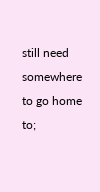still need somewhere to go home to;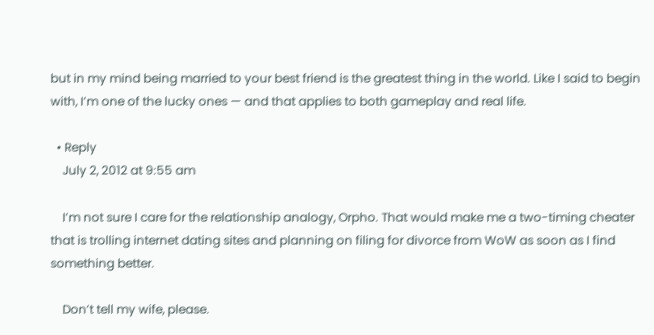but in my mind being married to your best friend is the greatest thing in the world. Like I said to begin with, I’m one of the lucky ones — and that applies to both gameplay and real life.

  • Reply
    July 2, 2012 at 9:55 am

    I’m not sure I care for the relationship analogy, Orpho. That would make me a two-timing cheater that is trolling internet dating sites and planning on filing for divorce from WoW as soon as I find something better.

    Don’t tell my wife, please.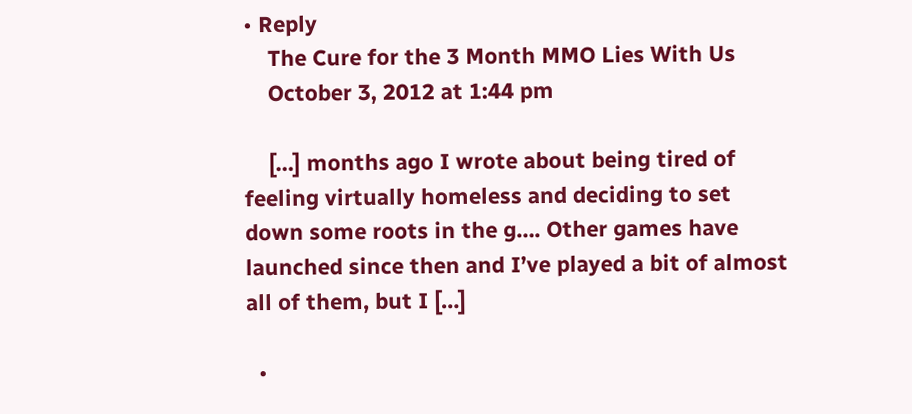• Reply
    The Cure for the 3 Month MMO Lies With Us
    October 3, 2012 at 1:44 pm

    […] months ago I wrote about being tired of feeling virtually homeless and deciding to set down some roots in the g…. Other games have launched since then and I’ve played a bit of almost all of them, but I […]

  •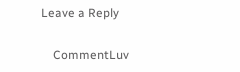Leave a Reply

    CommentLuv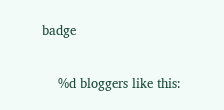badge

    %d bloggers like this: